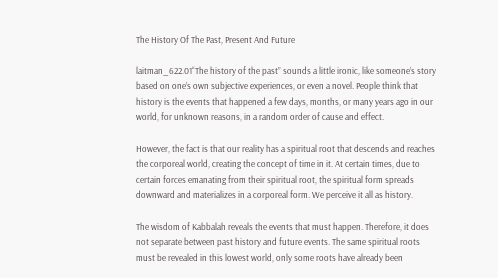The History Of The Past, Present And Future

laitman_622.01“The history of the past” sounds a little ironic, like someone’s story based on one’s own subjective experiences, or even a novel. People think that history is the events that happened a few days, months, or many years ago in our world, for unknown reasons, in a random order of cause and effect.

However, the fact is that our reality has a spiritual root that descends and reaches the corporeal world, creating the concept of time in it. At certain times, due to certain forces emanating from their spiritual root, the spiritual form spreads downward and materializes in a corporeal form. We perceive it all as history.

The wisdom of Kabbalah reveals the events that must happen. Therefore, it does not separate between past history and future events. The same spiritual roots must be revealed in this lowest world, only some roots have already been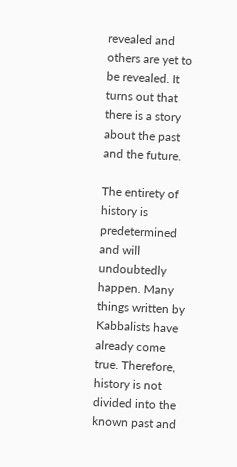revealed and others are yet to be revealed. It turns out that there is a story about the past and the future.

The entirety of history is predetermined and will undoubtedly happen. Many things written by Kabbalists have already come true. Therefore, history is not divided into the known past and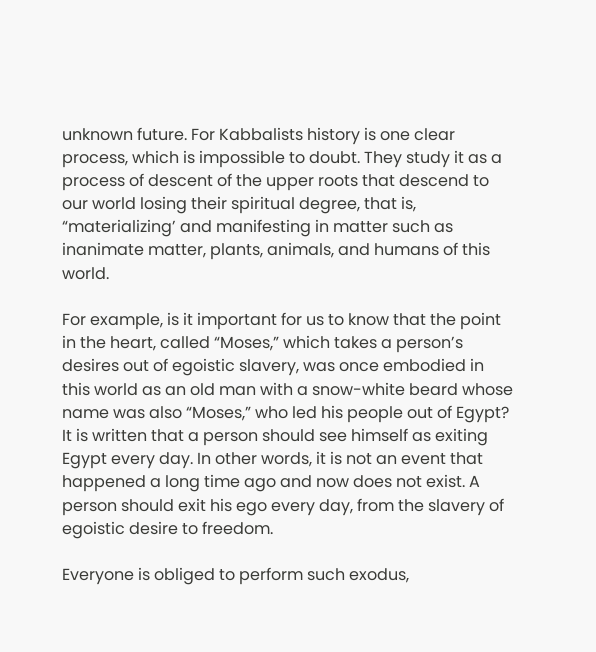unknown future. For Kabbalists history is one clear process, which is impossible to doubt. They study it as a process of descent of the upper roots that descend to our world losing their spiritual degree, that is, “materializing’ and manifesting in matter such as inanimate matter, plants, animals, and humans of this world.

For example, is it important for us to know that the point in the heart, called “Moses,” which takes a person’s desires out of egoistic slavery, was once embodied in this world as an old man with a snow-white beard whose name was also “Moses,” who led his people out of Egypt? It is written that a person should see himself as exiting Egypt every day. In other words, it is not an event that happened a long time ago and now does not exist. A person should exit his ego every day, from the slavery of egoistic desire to freedom.

Everyone is obliged to perform such exodus,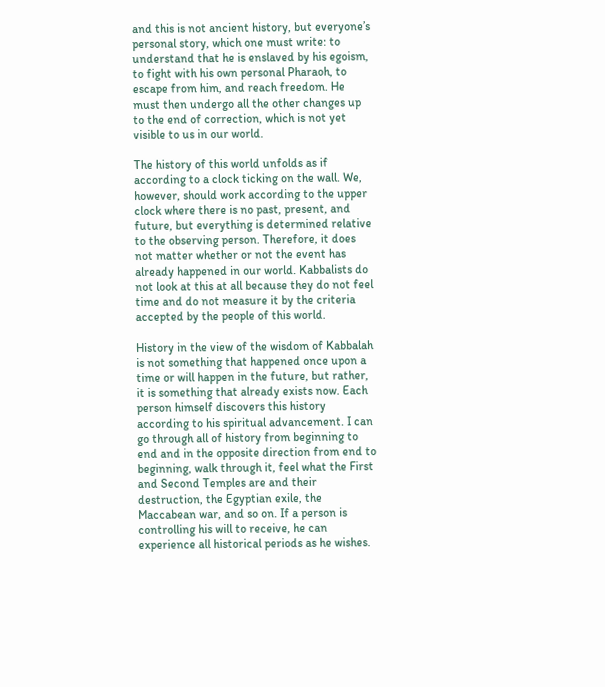and this is not ancient history, but everyone’s personal story, which one must write: to understand that he is enslaved by his egoism, to fight with his own personal Pharaoh, to escape from him, and reach freedom. He must then undergo all the other changes up to the end of correction, which is not yet visible to us in our world.

The history of this world unfolds as if according to a clock ticking on the wall. We, however, should work according to the upper clock where there is no past, present, and future, but everything is determined relative to the observing person. Therefore, it does not matter whether or not the event has already happened in our world. Kabbalists do not look at this at all because they do not feel time and do not measure it by the criteria accepted by the people of this world.

History in the view of the wisdom of Kabbalah is not something that happened once upon a time or will happen in the future, but rather, it is something that already exists now. Each person himself discovers this history according to his spiritual advancement. I can go through all of history from beginning to end and in the opposite direction from end to beginning, walk through it, feel what the First and Second Temples are and their destruction, the Egyptian exile, the Maccabean war, and so on. If a person is controlling his will to receive, he can experience all historical periods as he wishes.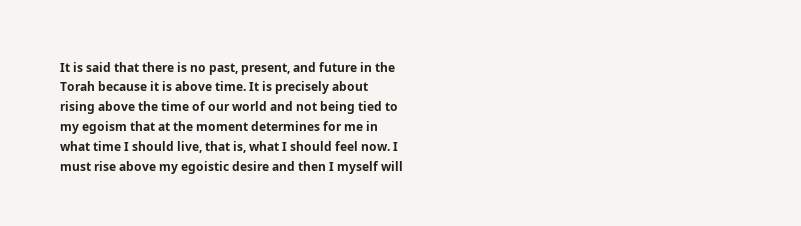It is said that there is no past, present, and future in the Torah because it is above time. It is precisely about rising above the time of our world and not being tied to my egoism that at the moment determines for me in what time I should live, that is, what I should feel now. I must rise above my egoistic desire and then I myself will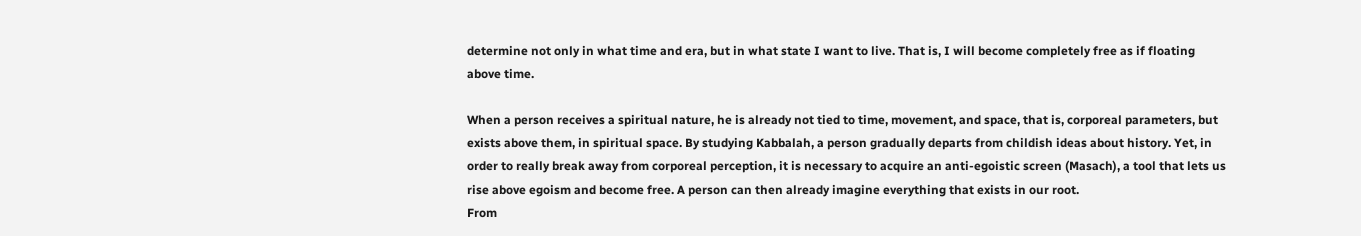determine not only in what time and era, but in what state I want to live. That is, I will become completely free as if floating above time.

When a person receives a spiritual nature, he is already not tied to time, movement, and space, that is, corporeal parameters, but exists above them, in spiritual space. By studying Kabbalah, a person gradually departs from childish ideas about history. Yet, in order to really break away from corporeal perception, it is necessary to acquire an anti-egoistic screen (Masach), a tool that lets us rise above egoism and become free. A person can then already imagine everything that exists in our root.
From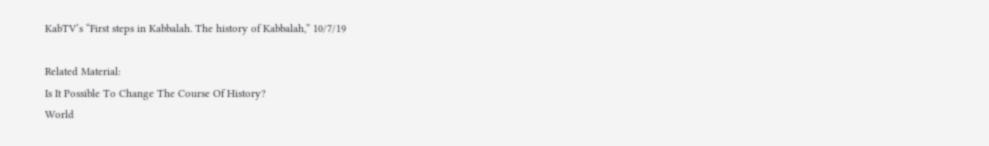KabTV’s “First steps in Kabbalah. The history of Kabbalah,” 10/7/19

Related Material:
Is It Possible To Change The Course Of History?
World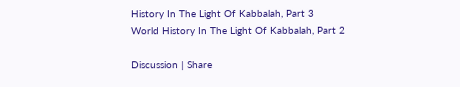History In The Light Of Kabbalah, Part 3
World History In The Light Of Kabbalah, Part 2

Discussion | Share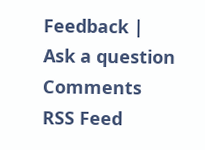Feedback | Ask a question Comments RSS Feed